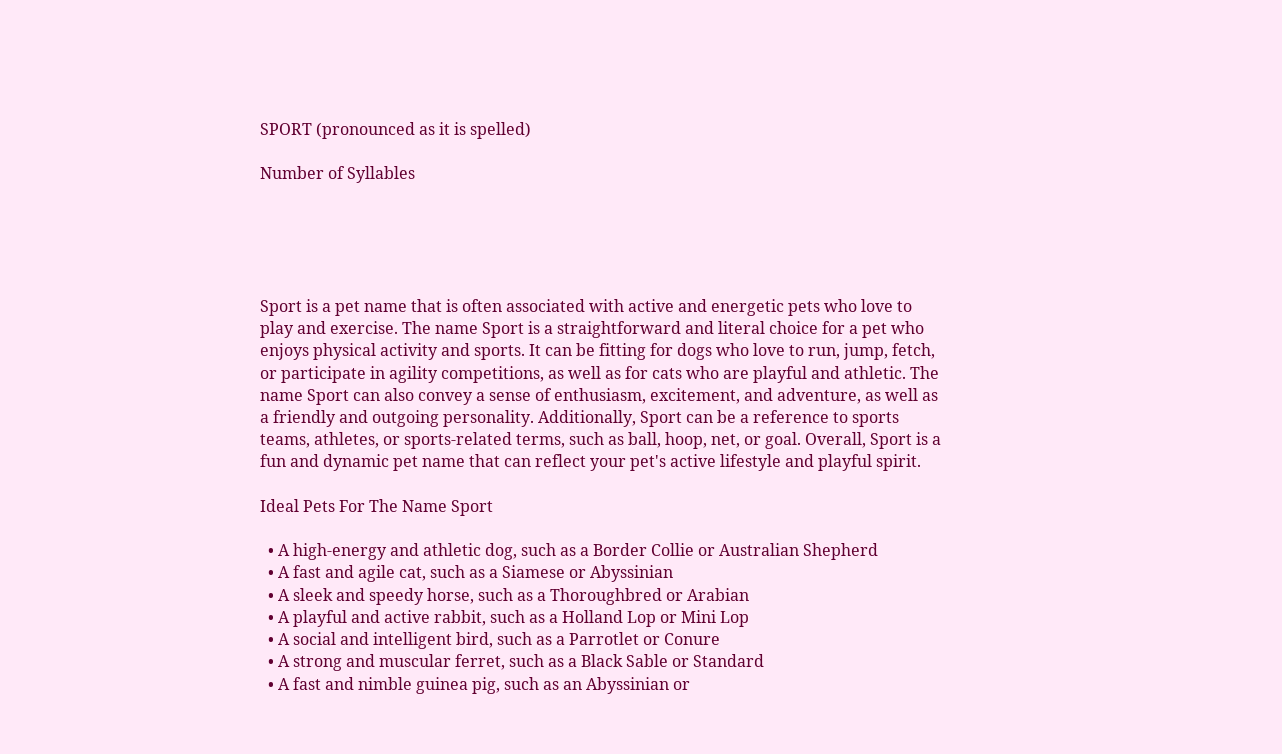SPORT (pronounced as it is spelled)

Number of Syllables





Sport is a pet name that is often associated with active and energetic pets who love to play and exercise. The name Sport is a straightforward and literal choice for a pet who enjoys physical activity and sports. It can be fitting for dogs who love to run, jump, fetch, or participate in agility competitions, as well as for cats who are playful and athletic. The name Sport can also convey a sense of enthusiasm, excitement, and adventure, as well as a friendly and outgoing personality. Additionally, Sport can be a reference to sports teams, athletes, or sports-related terms, such as ball, hoop, net, or goal. Overall, Sport is a fun and dynamic pet name that can reflect your pet's active lifestyle and playful spirit.

Ideal Pets For The Name Sport

  • A high-energy and athletic dog, such as a Border Collie or Australian Shepherd
  • A fast and agile cat, such as a Siamese or Abyssinian
  • A sleek and speedy horse, such as a Thoroughbred or Arabian
  • A playful and active rabbit, such as a Holland Lop or Mini Lop
  • A social and intelligent bird, such as a Parrotlet or Conure
  • A strong and muscular ferret, such as a Black Sable or Standard
  • A fast and nimble guinea pig, such as an Abyssinian or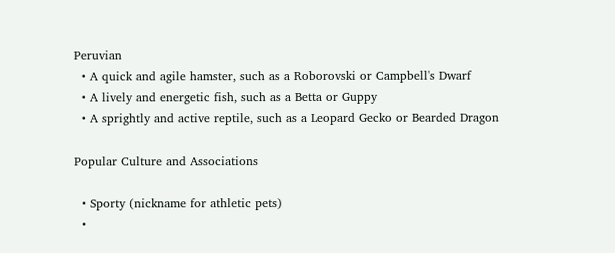Peruvian
  • A quick and agile hamster, such as a Roborovski or Campbell's Dwarf
  • A lively and energetic fish, such as a Betta or Guppy
  • A sprightly and active reptile, such as a Leopard Gecko or Bearded Dragon

Popular Culture and Associations

  • Sporty (nickname for athletic pets)
  •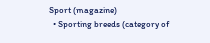Sport (magazine)
  • Sporting breeds (category of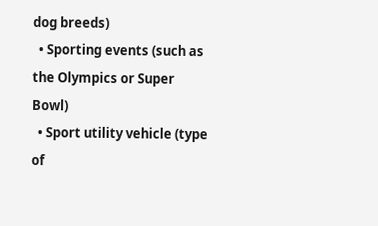dog breeds)
  • Sporting events (such as the Olympics or Super Bowl)
  • Sport utility vehicle (type of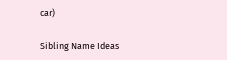car)

Sibling Name Ideas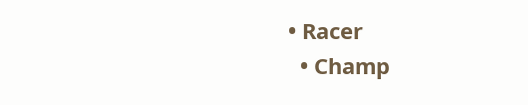• Racer
  • Champ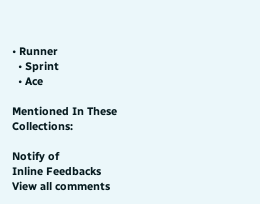• Runner
  • Sprint
  • Ace

Mentioned In These Collections:

Notify of
Inline Feedbacks
View all comments